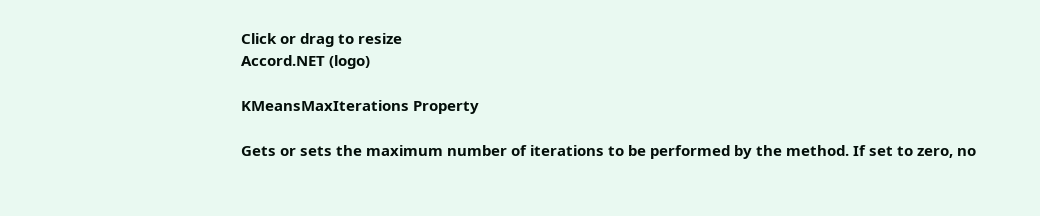Click or drag to resize
Accord.NET (logo)

KMeansMaxIterations Property

Gets or sets the maximum number of iterations to be performed by the method. If set to zero, no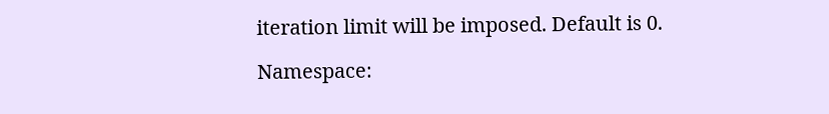iteration limit will be imposed. Default is 0.

Namespace: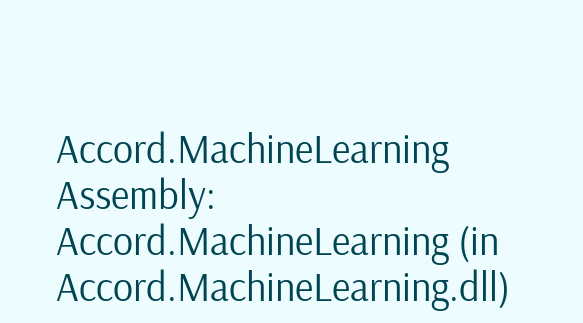Accord.MachineLearning
Assembly:  Accord.MachineLearning (in Accord.MachineLearning.dll)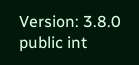Version: 3.8.0
public int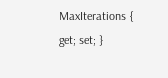MaxIterations { get; set; }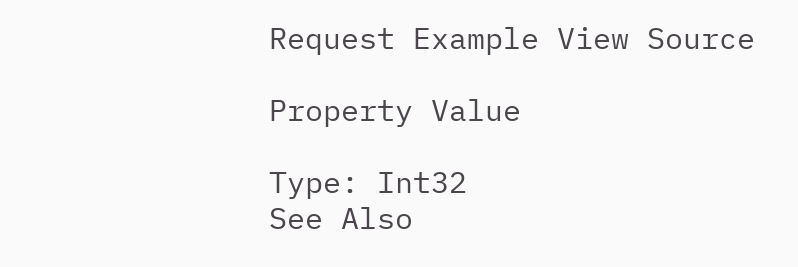Request Example View Source

Property Value

Type: Int32
See Also